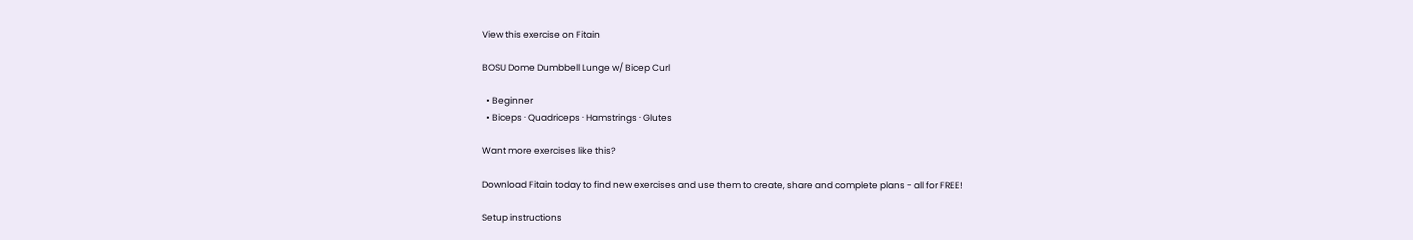View this exercise on Fitain

BOSU Dome Dumbbell Lunge w/ Bicep Curl

  • Beginner
  • Biceps · Quadriceps · Hamstrings · Glutes

Want more exercises like this?

Download Fitain today to find new exercises and use them to create, share and complete plans - all for FREE!

Setup instructions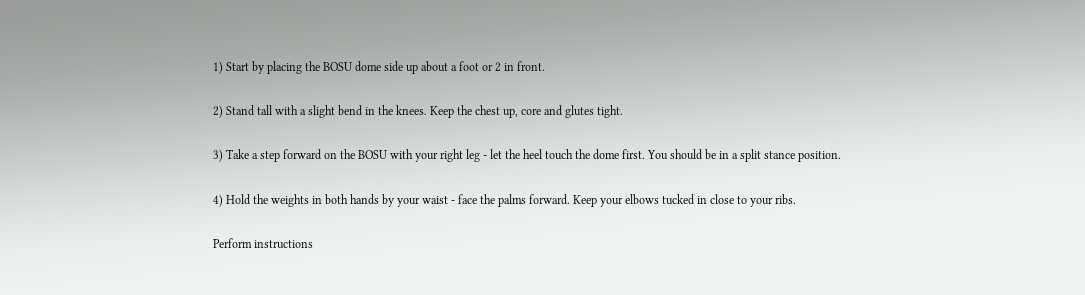1) Start by placing the BOSU dome side up about a foot or 2 in front.

2) Stand tall with a slight bend in the knees. Keep the chest up, core and glutes tight.

3) Take a step forward on the BOSU with your right leg - let the heel touch the dome first. You should be in a split stance position.

4) Hold the weights in both hands by your waist - face the palms forward. Keep your elbows tucked in close to your ribs.

Perform instructions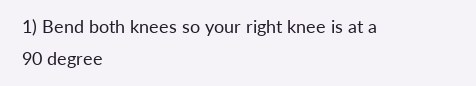1) Bend both knees so your right knee is at a 90 degree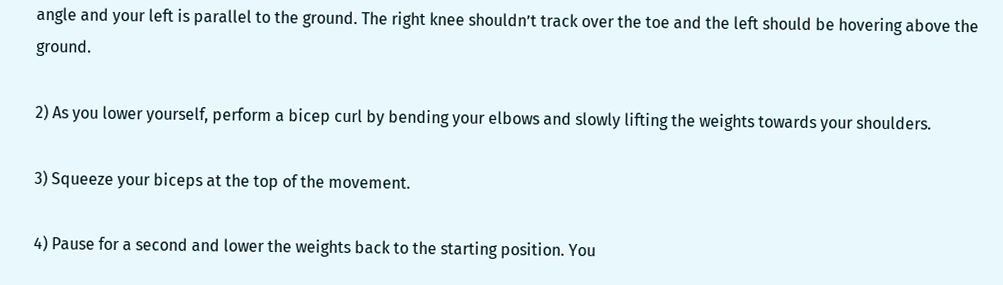angle and your left is parallel to the ground. The right knee shouldn’t track over the toe and the left should be hovering above the ground.

2) As you lower yourself, perform a bicep curl by bending your elbows and slowly lifting the weights towards your shoulders.

3) Squeeze your biceps at the top of the movement.

4) Pause for a second and lower the weights back to the starting position. You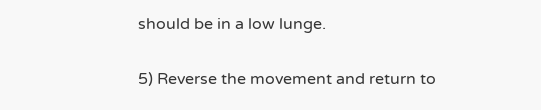should be in a low lunge.

5) Reverse the movement and return to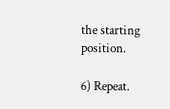the starting position.

6) Repeat.